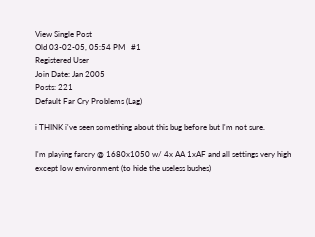View Single Post
Old 03-02-05, 05:54 PM   #1
Registered User
Join Date: Jan 2005
Posts: 221
Default Far Cry Problems (Lag)

i THINK i've seen something about this bug before but I'm not sure.

I'm playing farcry @ 1680x1050 w/ 4x AA 1xAF and all settings very high except low environment (to hide the useless bushes)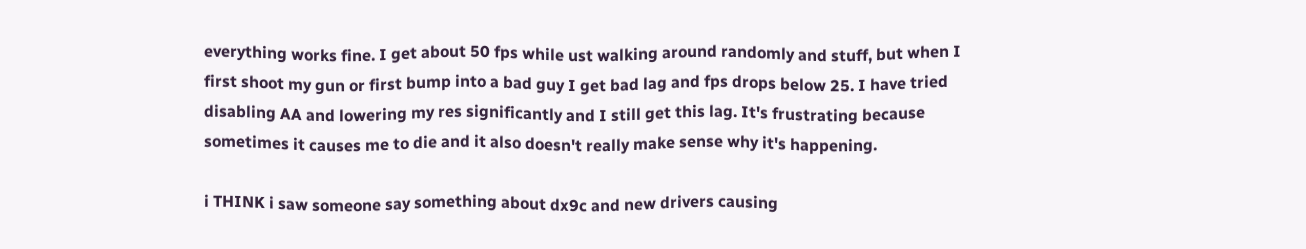everything works fine. I get about 50 fps while ust walking around randomly and stuff, but when I first shoot my gun or first bump into a bad guy I get bad lag and fps drops below 25. I have tried disabling AA and lowering my res significantly and I still get this lag. It's frustrating because sometimes it causes me to die and it also doesn't really make sense why it's happening.

i THINK i saw someone say something about dx9c and new drivers causing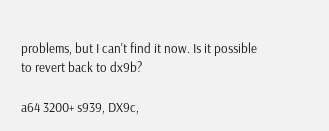problems, but I can't find it now. Is it possible to revert back to dx9b?

a64 3200+ s939, DX9c,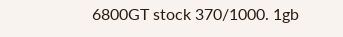6800GT stock 370/1000. 1gb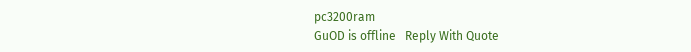pc3200ram
GuOD is offline   Reply With Quote